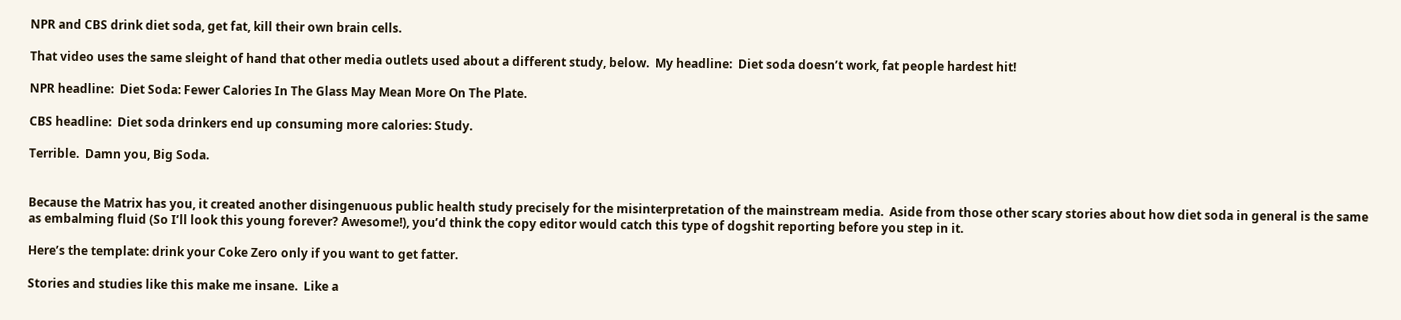NPR and CBS drink diet soda, get fat, kill their own brain cells.

That video uses the same sleight of hand that other media outlets used about a different study, below.  My headline:  Diet soda doesn’t work, fat people hardest hit!

NPR headline:  Diet Soda: Fewer Calories In The Glass May Mean More On The Plate.

CBS headline:  Diet soda drinkers end up consuming more calories: Study.

Terrible.  Damn you, Big Soda.


Because the Matrix has you, it created another disingenuous public health study precisely for the misinterpretation of the mainstream media.  Aside from those other scary stories about how diet soda in general is the same as embalming fluid (So I’ll look this young forever? Awesome!), you’d think the copy editor would catch this type of dogshit reporting before you step in it.

Here’s the template: drink your Coke Zero only if you want to get fatter.

Stories and studies like this make me insane.  Like a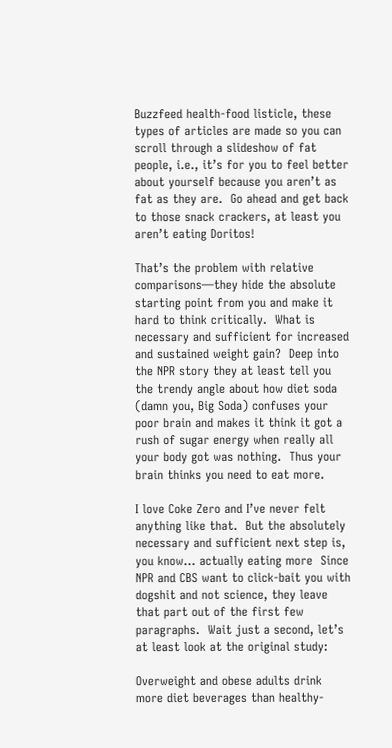Buzzfeed health-food listicle, these types of articles are made so you can scroll through a slideshow of fat people, i.e., it’s for you to feel better about yourself because you aren’t as fat as they are.  Go ahead and get back to those snack crackers, at least you aren’t eating Doritos!

That’s the problem with relative comparisons—they hide the absolute starting point from you and make it hard to think critically.  What is necessary and sufficient for increased and sustained weight gain?  Deep into the NPR story they at least tell you the trendy angle about how diet soda (damn you, Big Soda) confuses your poor brain and makes it think it got a rush of sugar energy when really all your body got was nothing.  Thus your brain thinks you need to eat more.

I love Coke Zero and I’ve never felt anything like that.  But the absolutely necessary and sufficient next step is, you know… actually eating more  Since NPR and CBS want to click-bait you with dogshit and not science, they leave that part out of the first few paragraphs.  Wait just a second, let’s at least look at the original study:

Overweight and obese adults drink more diet beverages than healthy-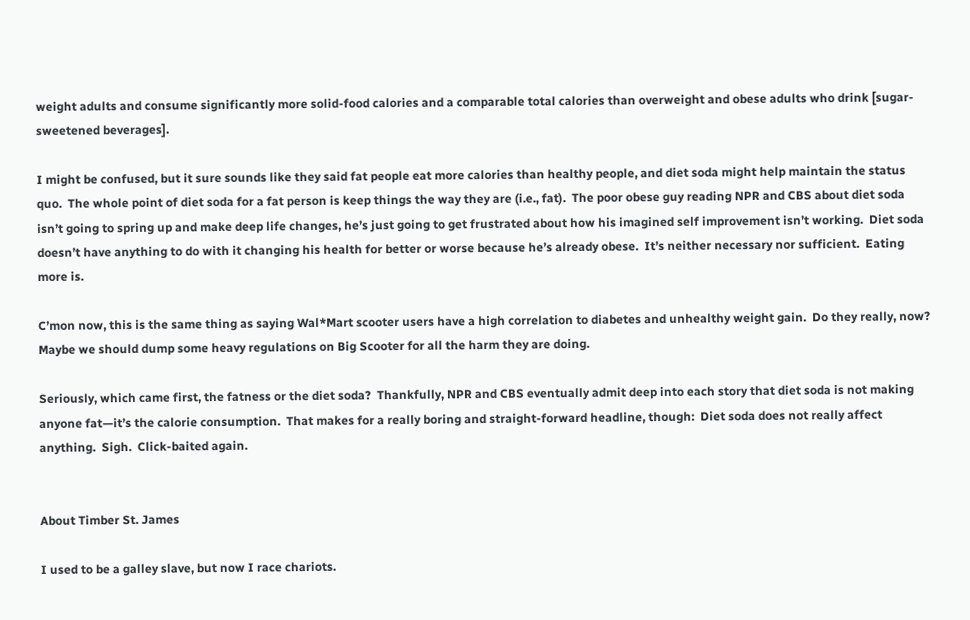weight adults and consume significantly more solid-food calories and a comparable total calories than overweight and obese adults who drink [sugar-sweetened beverages].

I might be confused, but it sure sounds like they said fat people eat more calories than healthy people, and diet soda might help maintain the status quo.  The whole point of diet soda for a fat person is keep things the way they are (i.e., fat).  The poor obese guy reading NPR and CBS about diet soda isn’t going to spring up and make deep life changes, he’s just going to get frustrated about how his imagined self improvement isn’t working.  Diet soda doesn’t have anything to do with it changing his health for better or worse because he’s already obese.  It’s neither necessary nor sufficient.  Eating more is.

C’mon now, this is the same thing as saying Wal*Mart scooter users have a high correlation to diabetes and unhealthy weight gain.  Do they really, now?  Maybe we should dump some heavy regulations on Big Scooter for all the harm they are doing.

Seriously, which came first, the fatness or the diet soda?  Thankfully, NPR and CBS eventually admit deep into each story that diet soda is not making anyone fat—it’s the calorie consumption.  That makes for a really boring and straight-forward headline, though:  Diet soda does not really affect anything.  Sigh.  Click-baited again.


About Timber St. James

I used to be a galley slave, but now I race chariots.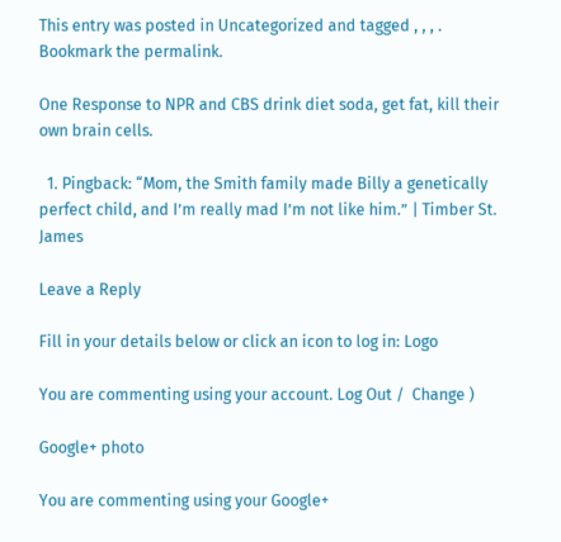This entry was posted in Uncategorized and tagged , , , . Bookmark the permalink.

One Response to NPR and CBS drink diet soda, get fat, kill their own brain cells.

  1. Pingback: “Mom, the Smith family made Billy a genetically perfect child, and I’m really mad I’m not like him.” | Timber St. James

Leave a Reply

Fill in your details below or click an icon to log in: Logo

You are commenting using your account. Log Out /  Change )

Google+ photo

You are commenting using your Google+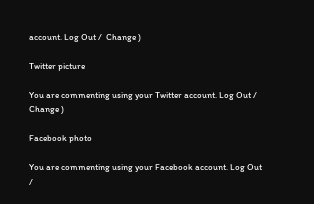account. Log Out /  Change )

Twitter picture

You are commenting using your Twitter account. Log Out /  Change )

Facebook photo

You are commenting using your Facebook account. Log Out /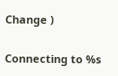Change )


Connecting to %s